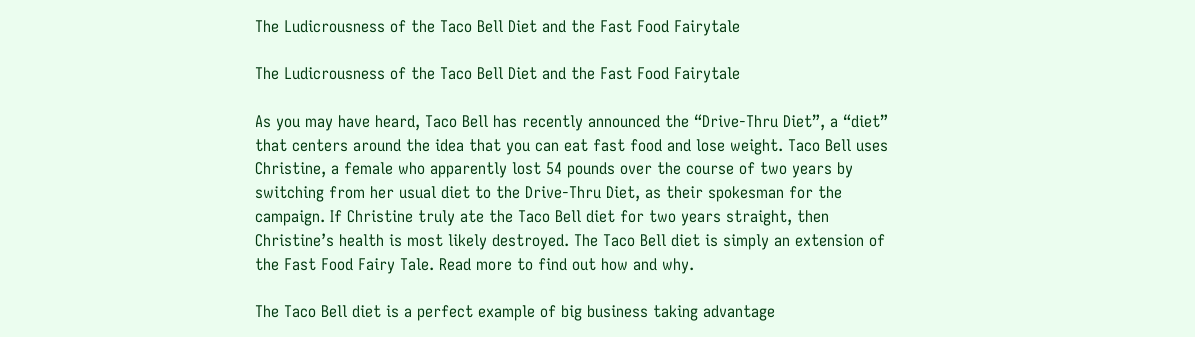The Ludicrousness of the Taco Bell Diet and the Fast Food Fairytale

The Ludicrousness of the Taco Bell Diet and the Fast Food Fairytale

As you may have heard, Taco Bell has recently announced the “Drive-Thru Diet”, a “diet” that centers around the idea that you can eat fast food and lose weight. Taco Bell uses Christine, a female who apparently lost 54 pounds over the course of two years by switching from her usual diet to the Drive-Thru Diet, as their spokesman for the campaign. If Christine truly ate the Taco Bell diet for two years straight, then Christine’s health is most likely destroyed. The Taco Bell diet is simply an extension of the Fast Food Fairy Tale. Read more to find out how and why.

The Taco Bell diet is a perfect example of big business taking advantage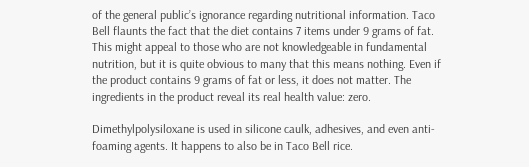of the general public’s ignorance regarding nutritional information. Taco Bell flaunts the fact that the diet contains 7 items under 9 grams of fat. This might appeal to those who are not knowledgeable in fundamental nutrition, but it is quite obvious to many that this means nothing. Even if the product contains 9 grams of fat or less, it does not matter. The ingredients in the product reveal its real health value: zero.

Dimethylpolysiloxane is used in silicone caulk, adhesives, and even anti-foaming agents. It happens to also be in Taco Bell rice.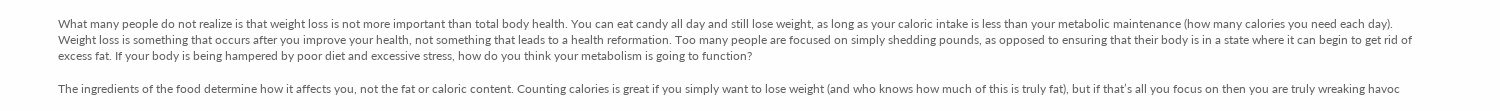What many people do not realize is that weight loss is not more important than total body health. You can eat candy all day and still lose weight, as long as your caloric intake is less than your metabolic maintenance (how many calories you need each day). Weight loss is something that occurs after you improve your health, not something that leads to a health reformation. Too many people are focused on simply shedding pounds, as opposed to ensuring that their body is in a state where it can begin to get rid of excess fat. If your body is being hampered by poor diet and excessive stress, how do you think your metabolism is going to function?

The ingredients of the food determine how it affects you, not the fat or caloric content. Counting calories is great if you simply want to lose weight (and who knows how much of this is truly fat), but if that’s all you focus on then you are truly wreaking havoc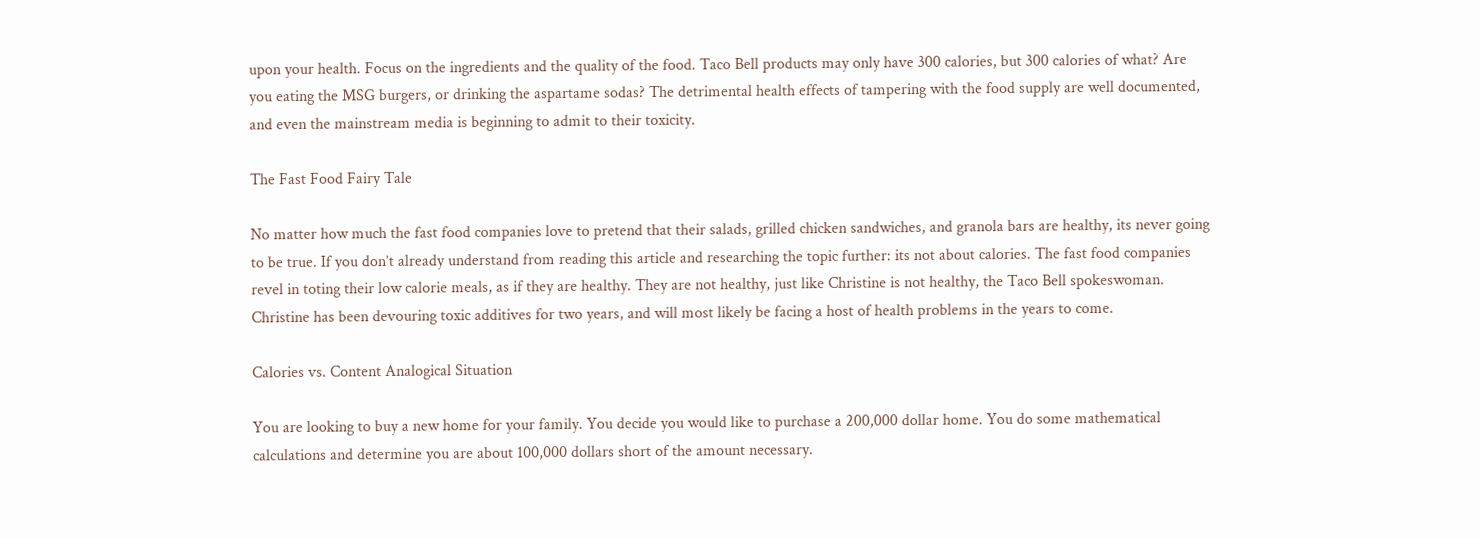upon your health. Focus on the ingredients and the quality of the food. Taco Bell products may only have 300 calories, but 300 calories of what? Are you eating the MSG burgers, or drinking the aspartame sodas? The detrimental health effects of tampering with the food supply are well documented, and even the mainstream media is beginning to admit to their toxicity.

The Fast Food Fairy Tale

No matter how much the fast food companies love to pretend that their salads, grilled chicken sandwiches, and granola bars are healthy, its never going to be true. If you don’t already understand from reading this article and researching the topic further: its not about calories. The fast food companies revel in toting their low calorie meals, as if they are healthy. They are not healthy, just like Christine is not healthy, the Taco Bell spokeswoman. Christine has been devouring toxic additives for two years, and will most likely be facing a host of health problems in the years to come.

Calories vs. Content Analogical Situation

You are looking to buy a new home for your family. You decide you would like to purchase a 200,000 dollar home. You do some mathematical calculations and determine you are about 100,000 dollars short of the amount necessary.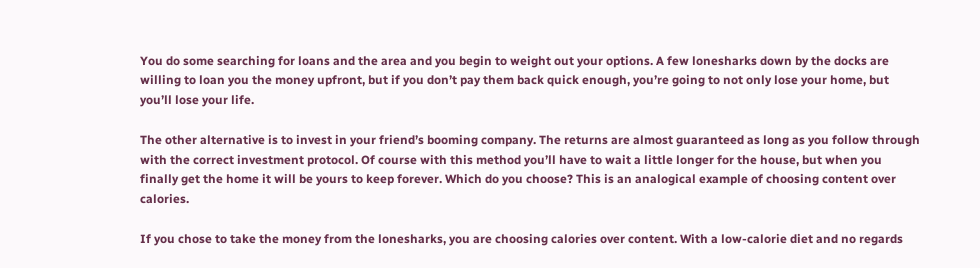You do some searching for loans and the area and you begin to weight out your options. A few lonesharks down by the docks are willing to loan you the money upfront, but if you don’t pay them back quick enough, you’re going to not only lose your home, but you’ll lose your life.

The other alternative is to invest in your friend’s booming company. The returns are almost guaranteed as long as you follow through with the correct investment protocol. Of course with this method you’ll have to wait a little longer for the house, but when you finally get the home it will be yours to keep forever. Which do you choose? This is an analogical example of choosing content over calories.

If you chose to take the money from the lonesharks, you are choosing calories over content. With a low-calorie diet and no regards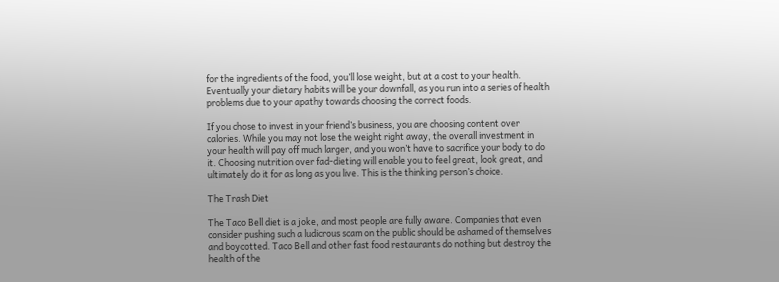for the ingredients of the food, you’ll lose weight, but at a cost to your health. Eventually your dietary habits will be your downfall, as you run into a series of health problems due to your apathy towards choosing the correct foods.

If you chose to invest in your friend’s business, you are choosing content over calories. While you may not lose the weight right away, the overall investment in your health will pay off much larger, and you won’t have to sacrifice your body to do it. Choosing nutrition over fad-dieting will enable you to feel great, look great, and ultimately do it for as long as you live. This is the thinking person’s choice.

The Trash Diet

The Taco Bell diet is a joke, and most people are fully aware. Companies that even consider pushing such a ludicrous scam on the public should be ashamed of themselves and boycotted. Taco Bell and other fast food restaurants do nothing but destroy the health of the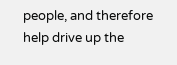people, and therefore help drive up the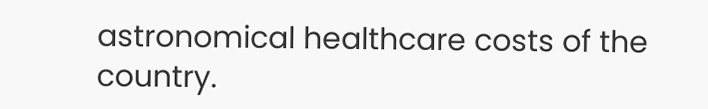astronomical healthcare costs of the country.